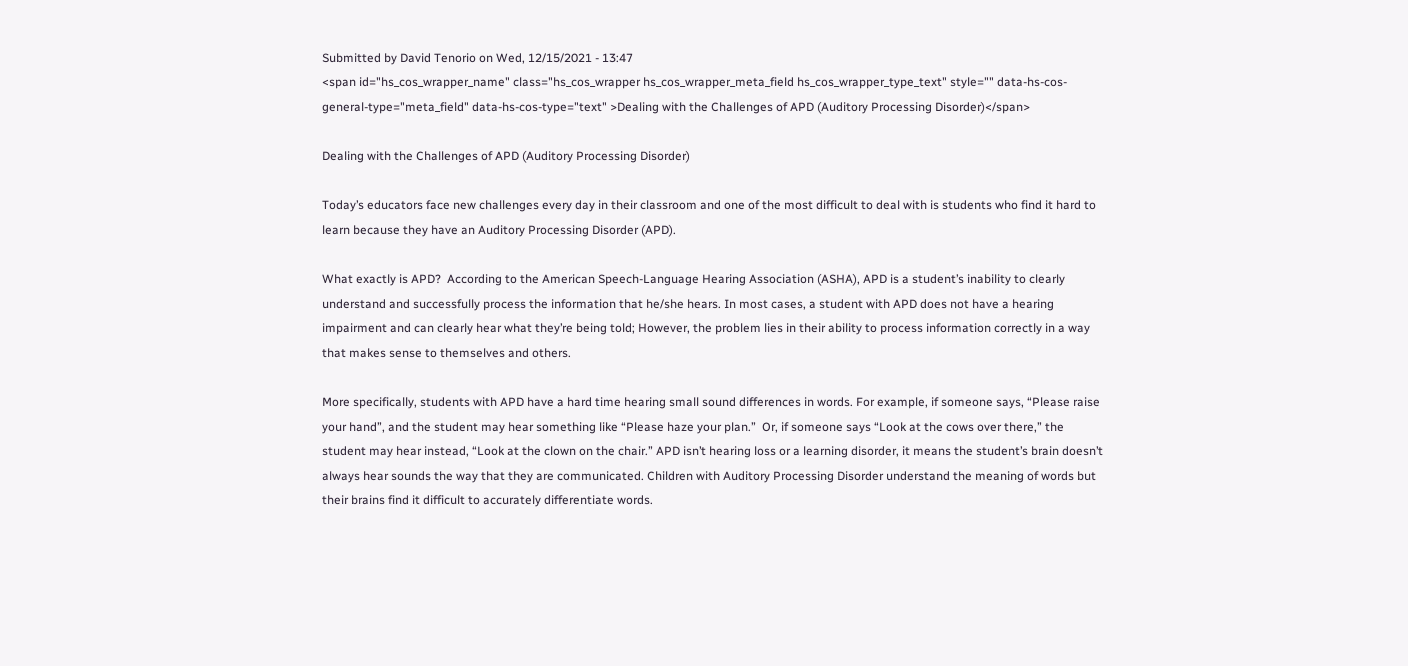Submitted by David Tenorio on Wed, 12/15/2021 - 13:47
<span id="hs_cos_wrapper_name" class="hs_cos_wrapper hs_cos_wrapper_meta_field hs_cos_wrapper_type_text" style="" data-hs-cos-general-type="meta_field" data-hs-cos-type="text" >Dealing with the Challenges of APD (Auditory Processing Disorder)</span>

Dealing with the Challenges of APD (Auditory Processing Disorder)

Today’s educators face new challenges every day in their classroom and one of the most difficult to deal with is students who find it hard to learn because they have an Auditory Processing Disorder (APD).

What exactly is APD?  According to the American Speech-Language Hearing Association (ASHA), APD is a student’s inability to clearly understand and successfully process the information that he/she hears. In most cases, a student with APD does not have a hearing impairment and can clearly hear what they’re being told; However, the problem lies in their ability to process information correctly in a way that makes sense to themselves and others.

More specifically, students with APD have a hard time hearing small sound differences in words. For example, if someone says, “Please raise your hand”, and the student may hear something like “Please haze your plan.”  Or, if someone says “Look at the cows over there,” the student may hear instead, “Look at the clown on the chair.” APD isn’t hearing loss or a learning disorder, it means the student’s brain doesn’t always hear sounds the way that they are communicated. Children with Auditory Processing Disorder understand the meaning of words but their brains find it difficult to accurately differentiate words.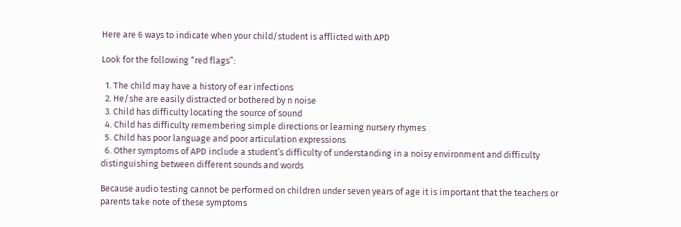Here are 6 ways to indicate when your child/student is afflicted with APD

Look for the following “red flags”:

  1. The child may have a history of ear infections
  2. He/she are easily distracted or bothered by n noise
  3. Child has difficulty locating the source of sound
  4. Child has difficulty remembering simple directions or learning nursery rhymes
  5. Child has poor language and poor articulation expressions
  6. Other symptoms of APD include a student’s difficulty of understanding in a noisy environment and difficulty distinguishing between different sounds and words

Because audio testing cannot be performed on children under seven years of age it is important that the teachers or parents take note of these symptoms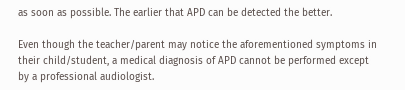as soon as possible. The earlier that APD can be detected the better.

Even though the teacher/parent may notice the aforementioned symptoms in their child/student, a medical diagnosis of APD cannot be performed except by a professional audiologist.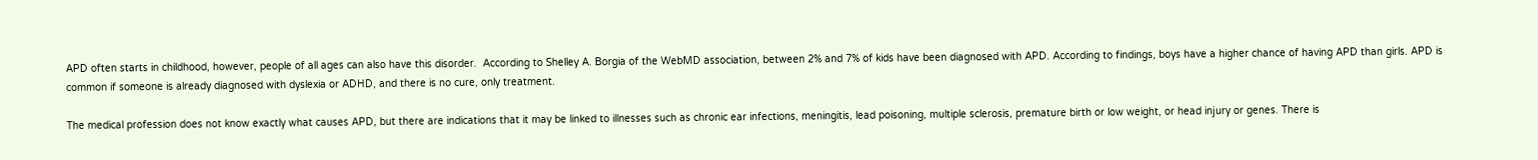APD often starts in childhood, however, people of all ages can also have this disorder.  According to Shelley A. Borgia of the WebMD association, between 2% and 7% of kids have been diagnosed with APD. According to findings, boys have a higher chance of having APD than girls. APD is common if someone is already diagnosed with dyslexia or ADHD, and there is no cure, only treatment.

The medical profession does not know exactly what causes APD, but there are indications that it may be linked to illnesses such as chronic ear infections, meningitis, lead poisoning, multiple sclerosis, premature birth or low weight, or head injury or genes. There is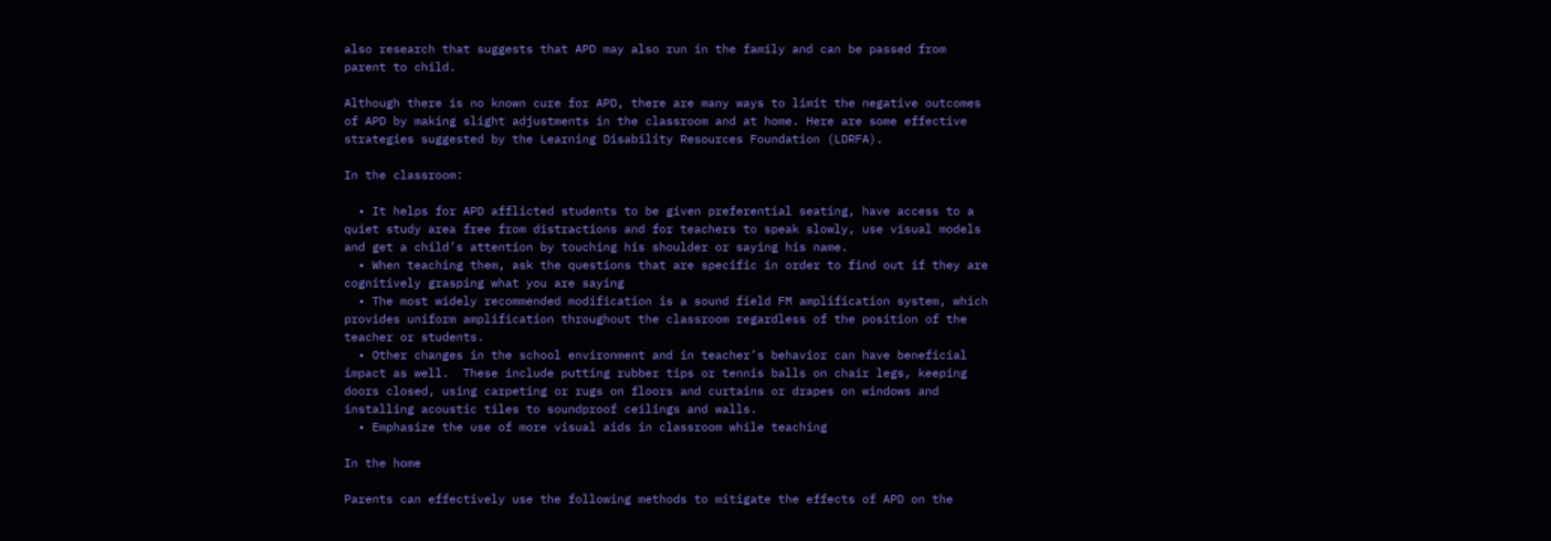also research that suggests that APD may also run in the family and can be passed from parent to child.

Although there is no known cure for APD, there are many ways to limit the negative outcomes of APD by making slight adjustments in the classroom and at home. Here are some effective strategies suggested by the Learning Disability Resources Foundation (LDRFA).

In the classroom:

  • It helps for APD afflicted students to be given preferential seating, have access to a quiet study area free from distractions and for teachers to speak slowly, use visual models and get a child’s attention by touching his shoulder or saying his name.
  • When teaching them, ask the questions that are specific in order to find out if they are cognitively grasping what you are saying
  • The most widely recommended modification is a sound field FM amplification system, which provides uniform amplification throughout the classroom regardless of the position of the teacher or students.
  • Other changes in the school environment and in teacher’s behavior can have beneficial impact as well.  These include putting rubber tips or tennis balls on chair legs, keeping doors closed, using carpeting or rugs on floors and curtains or drapes on windows and installing acoustic tiles to soundproof ceilings and walls.
  • Emphasize the use of more visual aids in classroom while teaching

In the home

Parents can effectively use the following methods to mitigate the effects of APD on the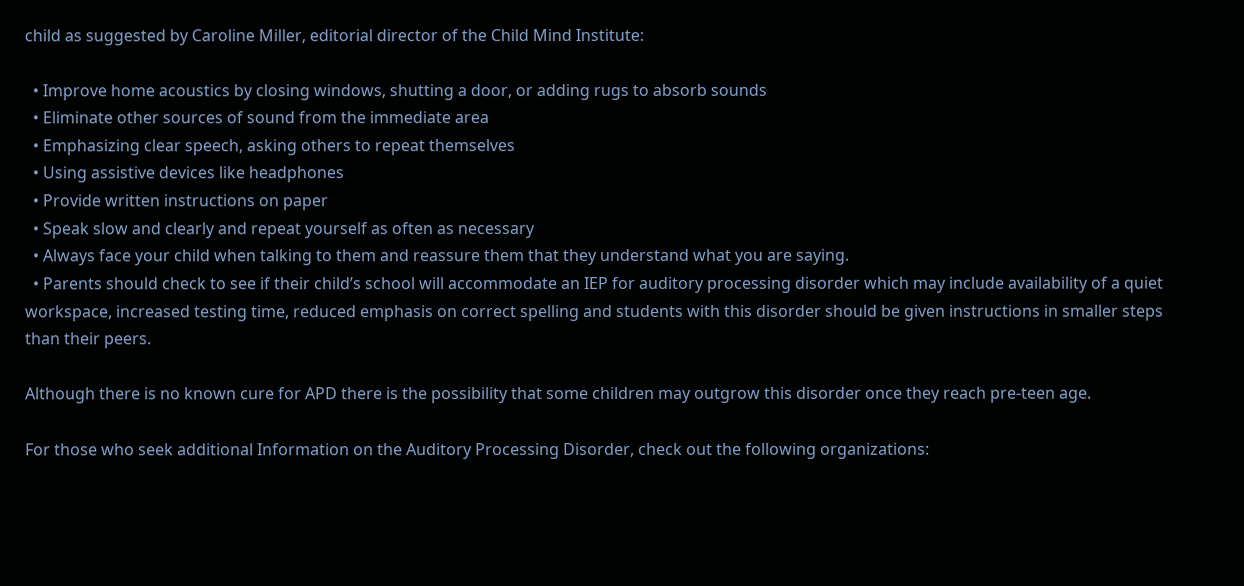child as suggested by Caroline Miller, editorial director of the Child Mind Institute:

  • Improve home acoustics by closing windows, shutting a door, or adding rugs to absorb sounds
  • Eliminate other sources of sound from the immediate area
  • Emphasizing clear speech, asking others to repeat themselves
  • Using assistive devices like headphones
  • Provide written instructions on paper
  • Speak slow and clearly and repeat yourself as often as necessary
  • Always face your child when talking to them and reassure them that they understand what you are saying.
  • Parents should check to see if their child’s school will accommodate an IEP for auditory processing disorder which may include availability of a quiet workspace, increased testing time, reduced emphasis on correct spelling and students with this disorder should be given instructions in smaller steps than their peers.

Although there is no known cure for APD there is the possibility that some children may outgrow this disorder once they reach pre-teen age.

For those who seek additional Information on the Auditory Processing Disorder, check out the following organizations: